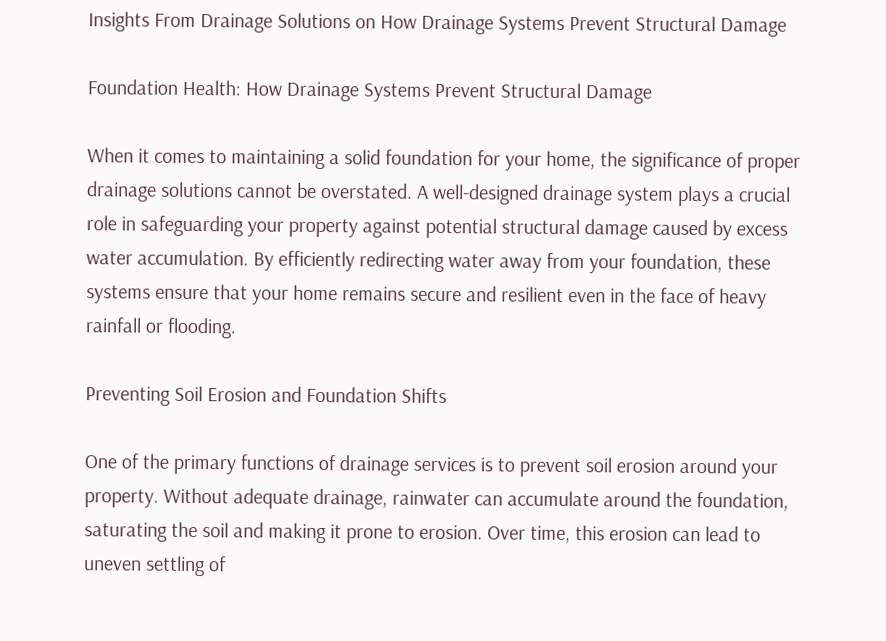Insights From Drainage Solutions on How Drainage Systems Prevent Structural Damage

Foundation Health: How Drainage Systems Prevent Structural Damage

When it comes to maintaining a solid foundation for your home, the significance of proper drainage solutions cannot be overstated. A well-designed drainage system plays a crucial role in safeguarding your property against potential structural damage caused by excess water accumulation. By efficiently redirecting water away from your foundation, these systems ensure that your home remains secure and resilient even in the face of heavy rainfall or flooding.

Preventing Soil Erosion and Foundation Shifts

One of the primary functions of drainage services is to prevent soil erosion around your property. Without adequate drainage, rainwater can accumulate around the foundation, saturating the soil and making it prone to erosion. Over time, this erosion can lead to uneven settling of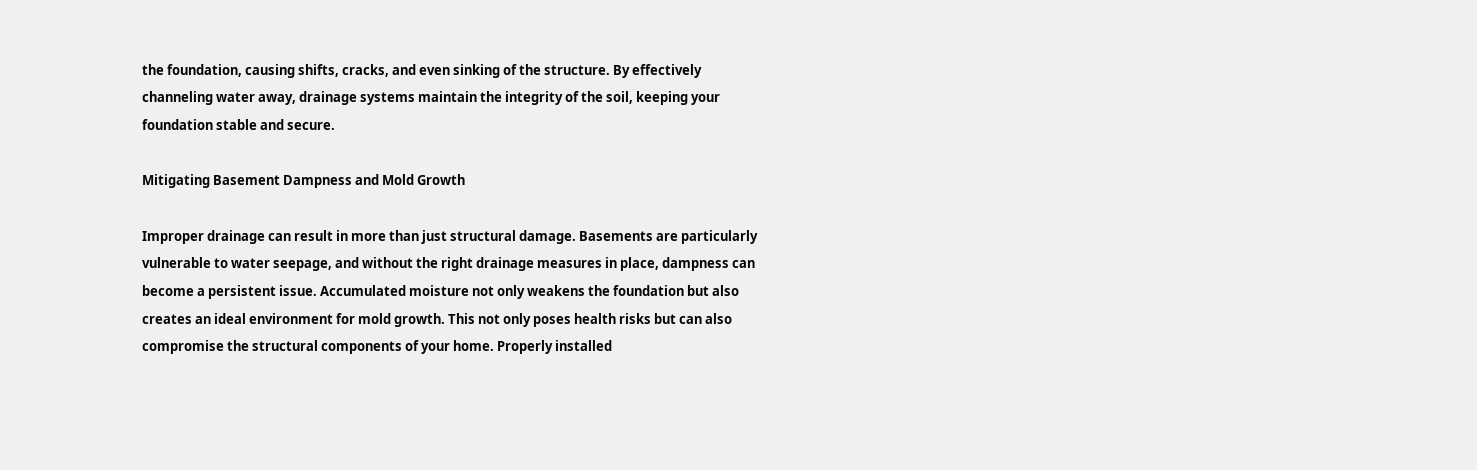the foundation, causing shifts, cracks, and even sinking of the structure. By effectively channeling water away, drainage systems maintain the integrity of the soil, keeping your foundation stable and secure.

Mitigating Basement Dampness and Mold Growth

Improper drainage can result in more than just structural damage. Basements are particularly vulnerable to water seepage, and without the right drainage measures in place, dampness can become a persistent issue. Accumulated moisture not only weakens the foundation but also creates an ideal environment for mold growth. This not only poses health risks but can also compromise the structural components of your home. Properly installed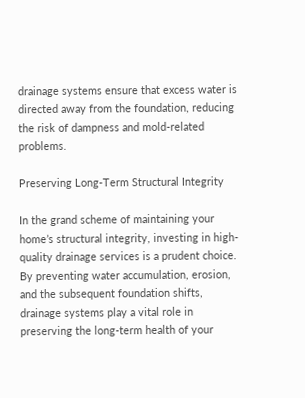drainage systems ensure that excess water is directed away from the foundation, reducing the risk of dampness and mold-related problems.

Preserving Long-Term Structural Integrity

In the grand scheme of maintaining your home’s structural integrity, investing in high-quality drainage services is a prudent choice. By preventing water accumulation, erosion, and the subsequent foundation shifts, drainage systems play a vital role in preserving the long-term health of your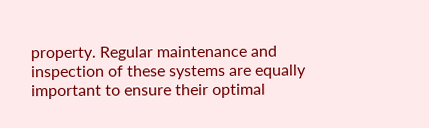property. Regular maintenance and inspection of these systems are equally important to ensure their optimal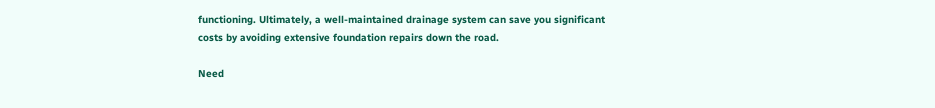functioning. Ultimately, a well-maintained drainage system can save you significant costs by avoiding extensive foundation repairs down the road.

Need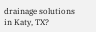drainage solutions in Katy, TX?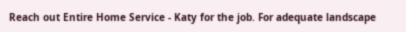Reach out Entire Home Service - Katy for the job. For adequate landscape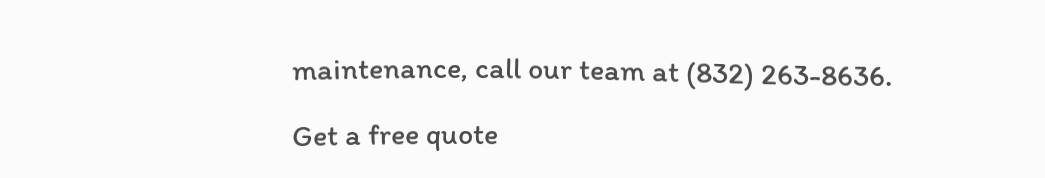maintenance, call our team at (832) 263-8636.

Get a free quote